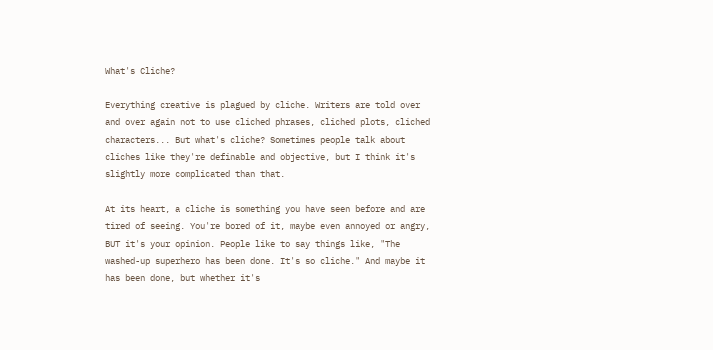What's Cliche?

Everything creative is plagued by cliche. Writers are told over and over again not to use cliched phrases, cliched plots, cliched characters... But what's cliche? Sometimes people talk about cliches like they're definable and objective, but I think it's slightly more complicated than that.

At its heart, a cliche is something you have seen before and are tired of seeing. You're bored of it, maybe even annoyed or angry, BUT it's your opinion. People like to say things like, "The washed-up superhero has been done. It's so cliche." And maybe it has been done, but whether it's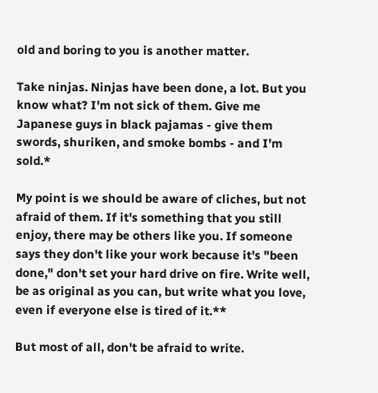old and boring to you is another matter.

Take ninjas. Ninjas have been done, a lot. But you know what? I'm not sick of them. Give me Japanese guys in black pajamas - give them swords, shuriken, and smoke bombs - and I'm sold.*

My point is we should be aware of cliches, but not afraid of them. If it's something that you still enjoy, there may be others like you. If someone says they don't like your work because it's "been done," don't set your hard drive on fire. Write well, be as original as you can, but write what you love, even if everyone else is tired of it.**

But most of all, don't be afraid to write.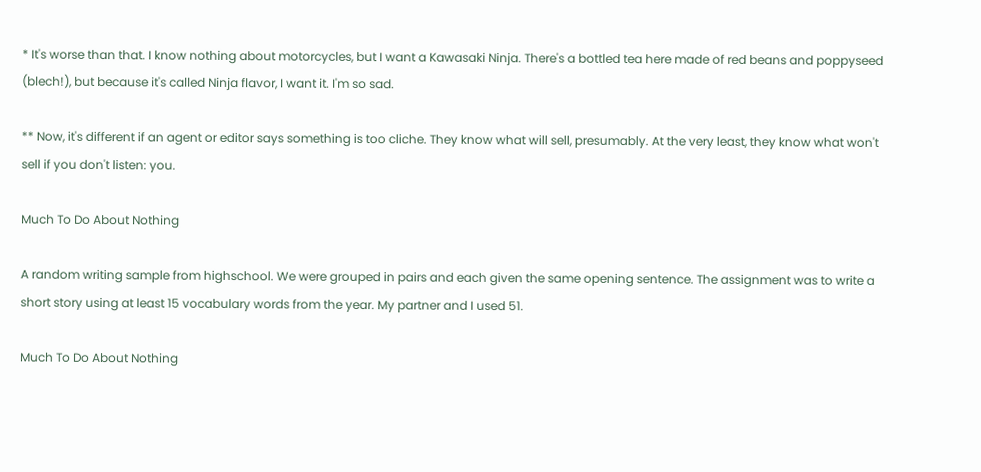* It's worse than that. I know nothing about motorcycles, but I want a Kawasaki Ninja. There's a bottled tea here made of red beans and poppyseed (blech!), but because it's called Ninja flavor, I want it. I'm so sad.

** Now, it's different if an agent or editor says something is too cliche. They know what will sell, presumably. At the very least, they know what won't sell if you don't listen: you.

Much To Do About Nothing

A random writing sample from highschool. We were grouped in pairs and each given the same opening sentence. The assignment was to write a short story using at least 15 vocabulary words from the year. My partner and I used 51.

Much To Do About Nothing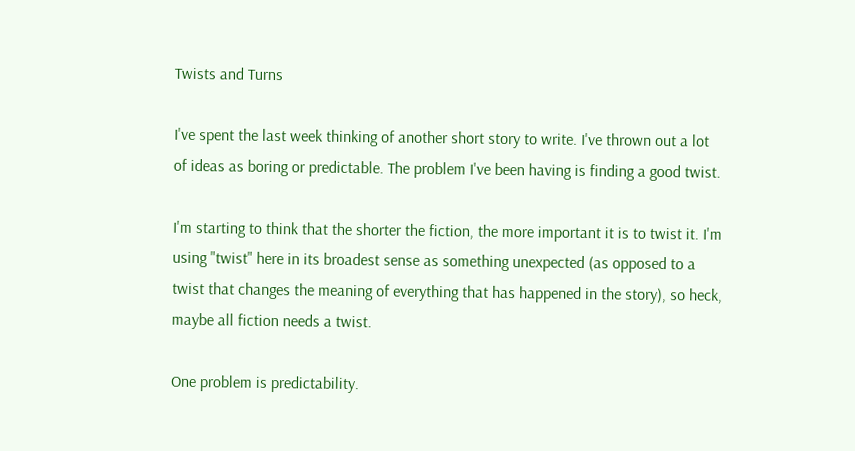Twists and Turns

I've spent the last week thinking of another short story to write. I've thrown out a lot of ideas as boring or predictable. The problem I've been having is finding a good twist.

I'm starting to think that the shorter the fiction, the more important it is to twist it. I'm using "twist" here in its broadest sense as something unexpected (as opposed to a twist that changes the meaning of everything that has happened in the story), so heck, maybe all fiction needs a twist.

One problem is predictability.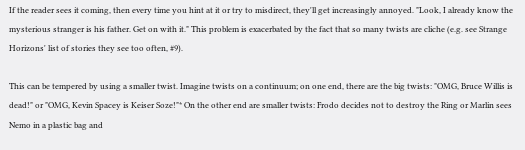If the reader sees it coming, then every time you hint at it or try to misdirect, they'll get increasingly annoyed. "Look, I already know the mysterious stranger is his father. Get on with it." This problem is exacerbated by the fact that so many twists are cliche (e.g. see Strange Horizons' list of stories they see too often, #9).

This can be tempered by using a smaller twist. Imagine twists on a continuum; on one end, there are the big twists: "OMG, Bruce Willis is dead!" or "OMG, Kevin Spacey is Keiser Soze!"* On the other end are smaller twists: Frodo decides not to destroy the Ring or Marlin sees Nemo in a plastic bag and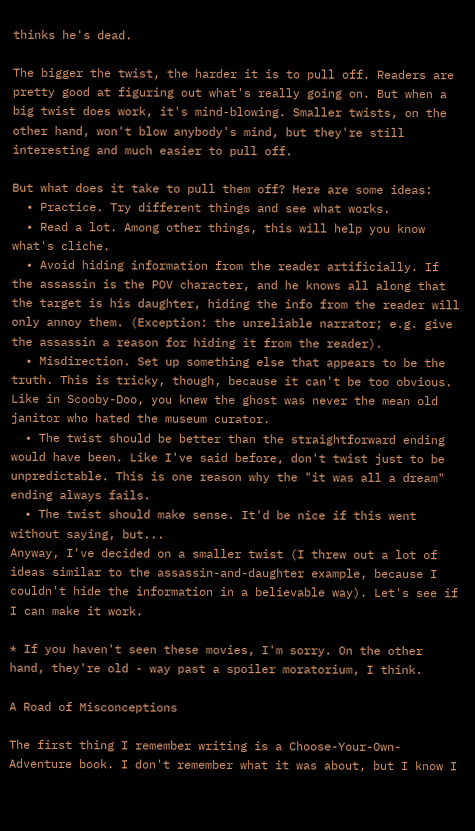thinks he's dead.

The bigger the twist, the harder it is to pull off. Readers are pretty good at figuring out what's really going on. But when a big twist does work, it's mind-blowing. Smaller twists, on the other hand, won't blow anybody's mind, but they're still interesting and much easier to pull off.

But what does it take to pull them off? Here are some ideas:
  • Practice. Try different things and see what works.
  • Read a lot. Among other things, this will help you know what's cliche.
  • Avoid hiding information from the reader artificially. If the assassin is the POV character, and he knows all along that the target is his daughter, hiding the info from the reader will only annoy them. (Exception: the unreliable narrator; e.g. give the assassin a reason for hiding it from the reader).
  • Misdirection. Set up something else that appears to be the truth. This is tricky, though, because it can't be too obvious. Like in Scooby-Doo, you knew the ghost was never the mean old janitor who hated the museum curator.
  • The twist should be better than the straightforward ending would have been. Like I've said before, don't twist just to be unpredictable. This is one reason why the "it was all a dream" ending always fails.
  • The twist should make sense. It'd be nice if this went without saying, but...
Anyway, I've decided on a smaller twist (I threw out a lot of ideas similar to the assassin-and-daughter example, because I couldn't hide the information in a believable way). Let's see if I can make it work.

* If you haven't seen these movies, I'm sorry. On the other hand, they're old - way past a spoiler moratorium, I think.

A Road of Misconceptions

The first thing I remember writing is a Choose-Your-Own-Adventure book. I don't remember what it was about, but I know I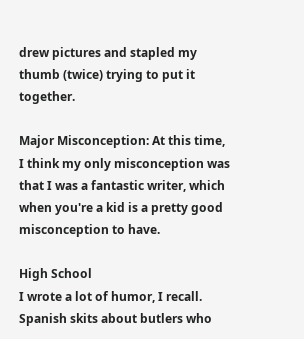drew pictures and stapled my thumb (twice) trying to put it together.

Major Misconception: At this time, I think my only misconception was that I was a fantastic writer, which when you're a kid is a pretty good misconception to have.

High School
I wrote a lot of humor, I recall. Spanish skits about butlers who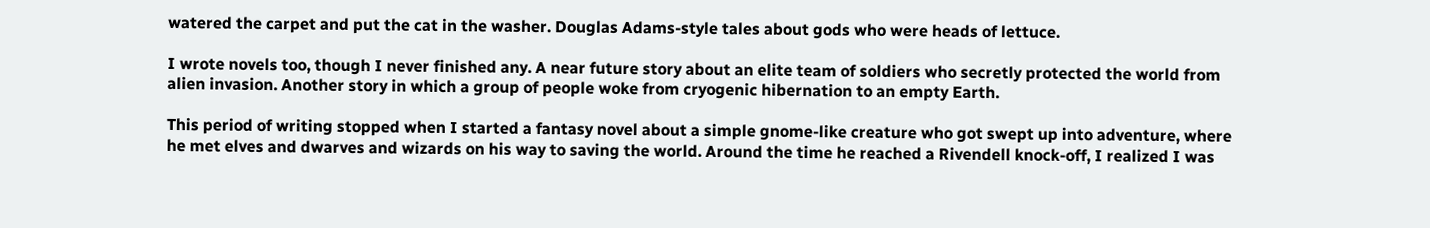watered the carpet and put the cat in the washer. Douglas Adams-style tales about gods who were heads of lettuce.

I wrote novels too, though I never finished any. A near future story about an elite team of soldiers who secretly protected the world from alien invasion. Another story in which a group of people woke from cryogenic hibernation to an empty Earth.

This period of writing stopped when I started a fantasy novel about a simple gnome-like creature who got swept up into adventure, where he met elves and dwarves and wizards on his way to saving the world. Around the time he reached a Rivendell knock-off, I realized I was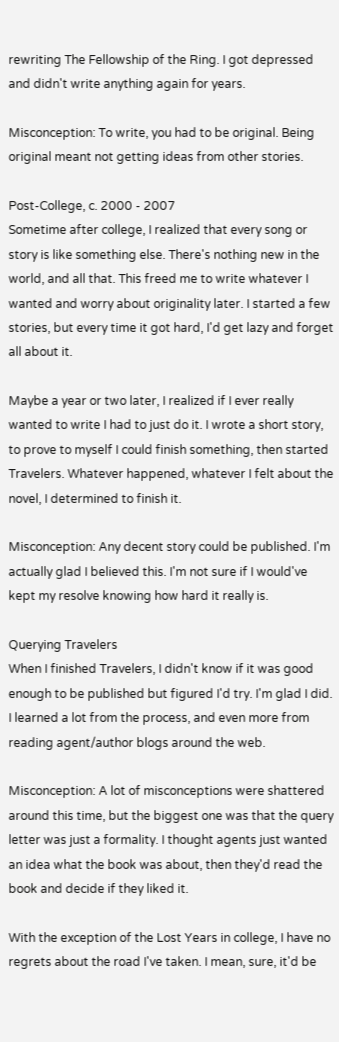rewriting The Fellowship of the Ring. I got depressed and didn't write anything again for years.

Misconception: To write, you had to be original. Being original meant not getting ideas from other stories.

Post-College, c. 2000 - 2007
Sometime after college, I realized that every song or story is like something else. There's nothing new in the world, and all that. This freed me to write whatever I wanted and worry about originality later. I started a few stories, but every time it got hard, I'd get lazy and forget all about it.

Maybe a year or two later, I realized if I ever really wanted to write I had to just do it. I wrote a short story, to prove to myself I could finish something, then started Travelers. Whatever happened, whatever I felt about the novel, I determined to finish it.

Misconception: Any decent story could be published. I'm actually glad I believed this. I'm not sure if I would've kept my resolve knowing how hard it really is.

Querying Travelers
When I finished Travelers, I didn't know if it was good enough to be published but figured I'd try. I'm glad I did. I learned a lot from the process, and even more from reading agent/author blogs around the web.

Misconception: A lot of misconceptions were shattered around this time, but the biggest one was that the query letter was just a formality. I thought agents just wanted an idea what the book was about, then they'd read the book and decide if they liked it.

With the exception of the Lost Years in college, I have no regrets about the road I've taken. I mean, sure, it'd be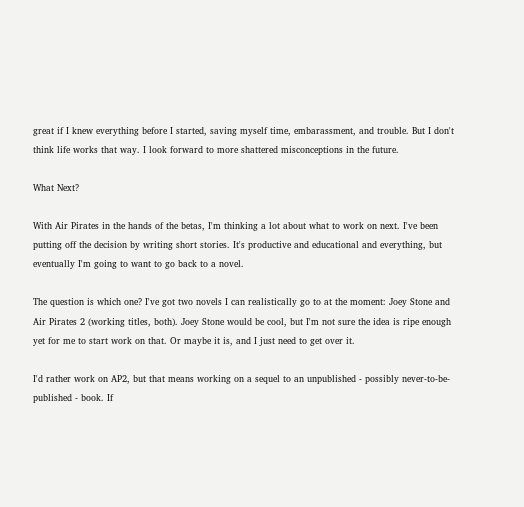great if I knew everything before I started, saving myself time, embarassment, and trouble. But I don't think life works that way. I look forward to more shattered misconceptions in the future.

What Next?

With Air Pirates in the hands of the betas, I'm thinking a lot about what to work on next. I've been putting off the decision by writing short stories. It's productive and educational and everything, but eventually I'm going to want to go back to a novel.

The question is which one? I've got two novels I can realistically go to at the moment: Joey Stone and Air Pirates 2 (working titles, both). Joey Stone would be cool, but I'm not sure the idea is ripe enough yet for me to start work on that. Or maybe it is, and I just need to get over it.

I'd rather work on AP2, but that means working on a sequel to an unpublished - possibly never-to-be-published - book. If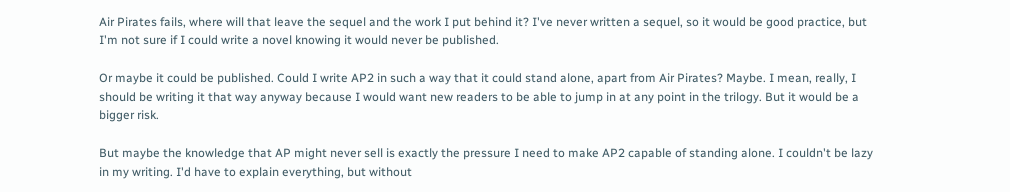Air Pirates fails, where will that leave the sequel and the work I put behind it? I've never written a sequel, so it would be good practice, but I'm not sure if I could write a novel knowing it would never be published.

Or maybe it could be published. Could I write AP2 in such a way that it could stand alone, apart from Air Pirates? Maybe. I mean, really, I should be writing it that way anyway because I would want new readers to be able to jump in at any point in the trilogy. But it would be a bigger risk.

But maybe the knowledge that AP might never sell is exactly the pressure I need to make AP2 capable of standing alone. I couldn't be lazy in my writing. I'd have to explain everything, but without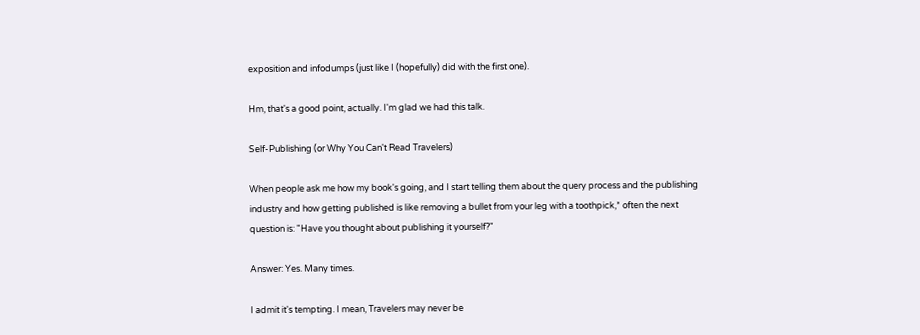exposition and infodumps (just like I (hopefully) did with the first one).

Hm, that's a good point, actually. I'm glad we had this talk.

Self-Publishing (or Why You Can't Read Travelers)

When people ask me how my book's going, and I start telling them about the query process and the publishing industry and how getting published is like removing a bullet from your leg with a toothpick,* often the next question is: "Have you thought about publishing it yourself?"

Answer: Yes. Many times.

I admit it's tempting. I mean, Travelers may never be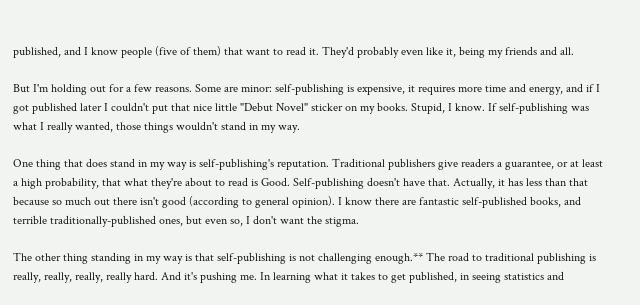published, and I know people (five of them) that want to read it. They'd probably even like it, being my friends and all.

But I'm holding out for a few reasons. Some are minor: self-publishing is expensive, it requires more time and energy, and if I got published later I couldn't put that nice little "Debut Novel" sticker on my books. Stupid, I know. If self-publishing was what I really wanted, those things wouldn't stand in my way.

One thing that does stand in my way is self-publishing's reputation. Traditional publishers give readers a guarantee, or at least a high probability, that what they're about to read is Good. Self-publishing doesn't have that. Actually, it has less than that because so much out there isn't good (according to general opinion). I know there are fantastic self-published books, and terrible traditionally-published ones, but even so, I don't want the stigma.

The other thing standing in my way is that self-publishing is not challenging enough.** The road to traditional publishing is really, really, really, really hard. And it's pushing me. In learning what it takes to get published, in seeing statistics and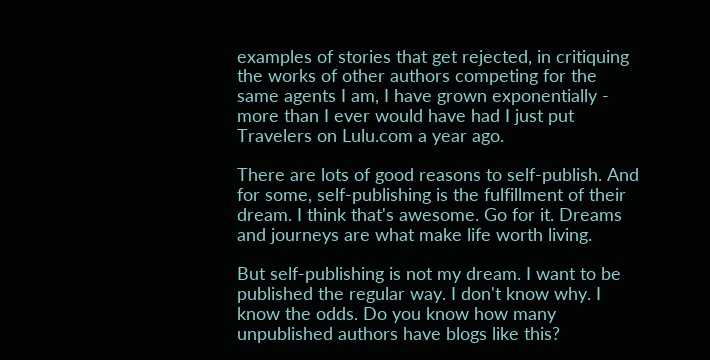examples of stories that get rejected, in critiquing the works of other authors competing for the same agents I am, I have grown exponentially - more than I ever would have had I just put Travelers on Lulu.com a year ago.

There are lots of good reasons to self-publish. And for some, self-publishing is the fulfillment of their dream. I think that's awesome. Go for it. Dreams and journeys are what make life worth living.

But self-publishing is not my dream. I want to be published the regular way. I don't know why. I know the odds. Do you know how many unpublished authors have blogs like this?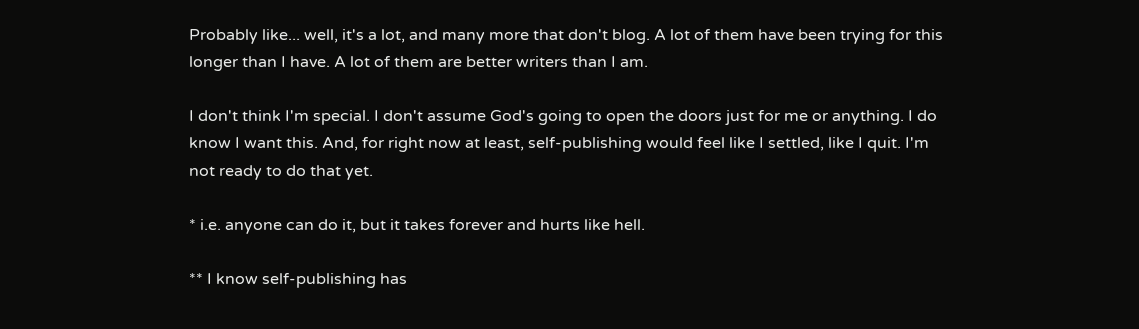Probably like... well, it's a lot, and many more that don't blog. A lot of them have been trying for this longer than I have. A lot of them are better writers than I am.

I don't think I'm special. I don't assume God's going to open the doors just for me or anything. I do know I want this. And, for right now at least, self-publishing would feel like I settled, like I quit. I'm not ready to do that yet.

* i.e. anyone can do it, but it takes forever and hurts like hell.

** I know self-publishing has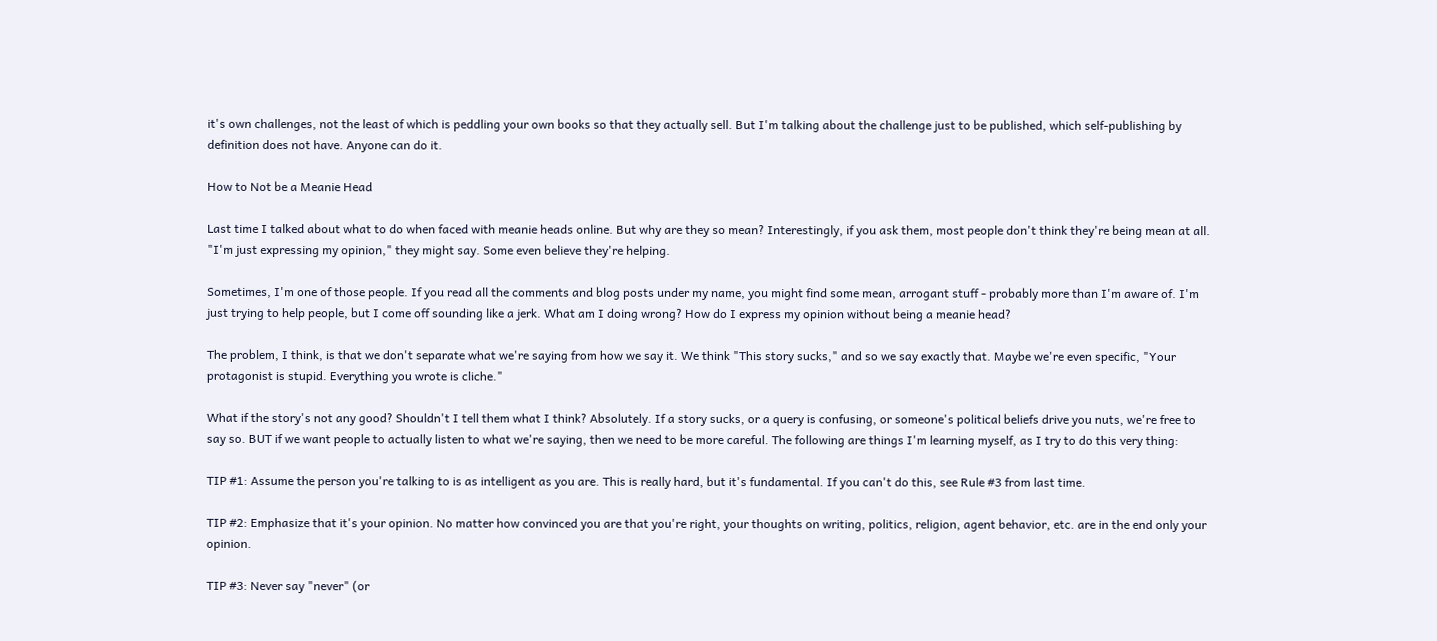it's own challenges, not the least of which is peddling your own books so that they actually sell. But I'm talking about the challenge just to be published, which self-publishing by definition does not have. Anyone can do it.

How to Not be a Meanie Head

Last time I talked about what to do when faced with meanie heads online. But why are they so mean? Interestingly, if you ask them, most people don't think they're being mean at all. "I'm just expressing my opinion," they might say. Some even believe they're helping.

Sometimes, I'm one of those people. If you read all the comments and blog posts under my name, you might find some mean, arrogant stuff - probably more than I'm aware of. I'm just trying to help people, but I come off sounding like a jerk. What am I doing wrong? How do I express my opinion without being a meanie head?

The problem, I think, is that we don't separate what we're saying from how we say it. We think "This story sucks," and so we say exactly that. Maybe we're even specific, "Your protagonist is stupid. Everything you wrote is cliche."

What if the story's not any good? Shouldn't I tell them what I think? Absolutely. If a story sucks, or a query is confusing, or someone's political beliefs drive you nuts, we're free to say so. BUT if we want people to actually listen to what we're saying, then we need to be more careful. The following are things I'm learning myself, as I try to do this very thing:

TIP #1: Assume the person you're talking to is as intelligent as you are. This is really hard, but it's fundamental. If you can't do this, see Rule #3 from last time.

TIP #2: Emphasize that it's your opinion. No matter how convinced you are that you're right, your thoughts on writing, politics, religion, agent behavior, etc. are in the end only your opinion.

TIP #3: Never say "never" (or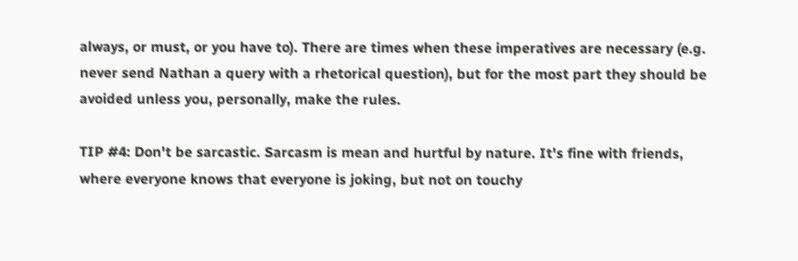always, or must, or you have to). There are times when these imperatives are necessary (e.g. never send Nathan a query with a rhetorical question), but for the most part they should be avoided unless you, personally, make the rules.

TIP #4: Don't be sarcastic. Sarcasm is mean and hurtful by nature. It's fine with friends, where everyone knows that everyone is joking, but not on touchy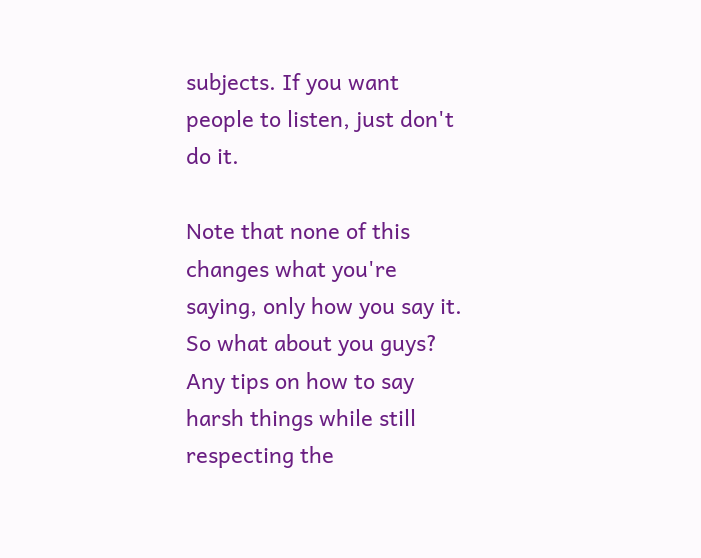subjects. If you want people to listen, just don't do it.

Note that none of this changes what you're saying, only how you say it. So what about you guys? Any tips on how to say harsh things while still respecting the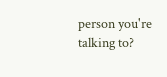person you're talking to?